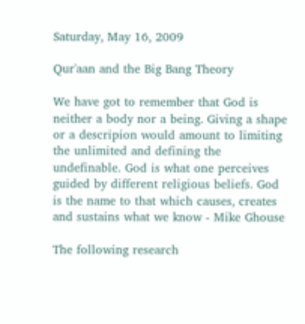Saturday, May 16, 2009

Qur'aan and the Big Bang Theory

We have got to remember that God is neither a body nor a being. Giving a shape or a descripion would amount to limiting the unlimited and defining the undefinable. God is what one perceives guided by different religious beliefs. God is the name to that which causes, creates and sustains what we know - Mike Ghouse

The following research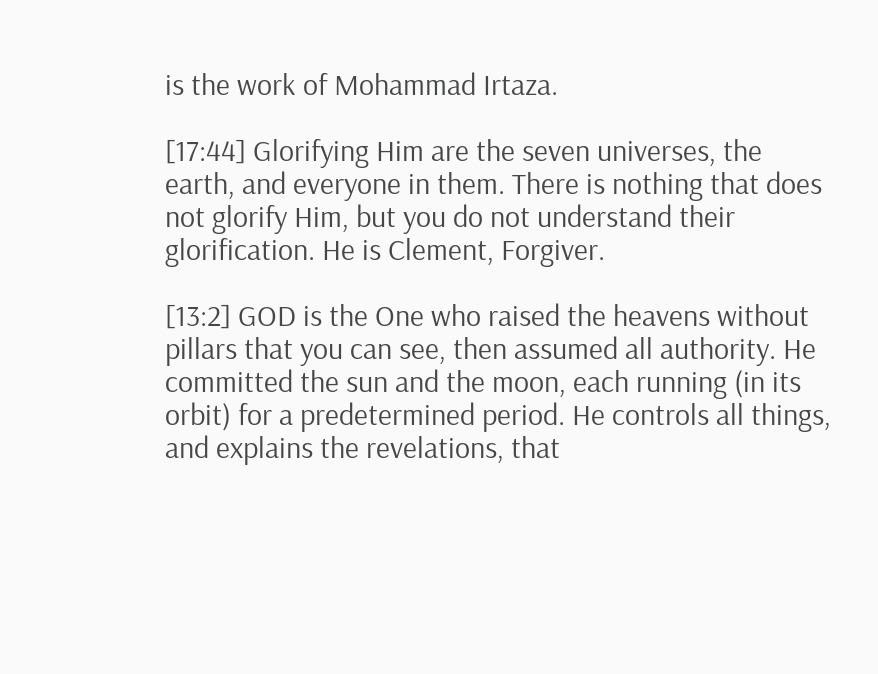is the work of Mohammad Irtaza.

[17:44] Glorifying Him are the seven universes, the earth, and everyone in them. There is nothing that does not glorify Him, but you do not understand their glorification. He is Clement, Forgiver.

[13:2] GOD is the One who raised the heavens without pillars that you can see, then assumed all authority. He committed the sun and the moon, each running (in its orbit) for a predetermined period. He controls all things, and explains the revelations, that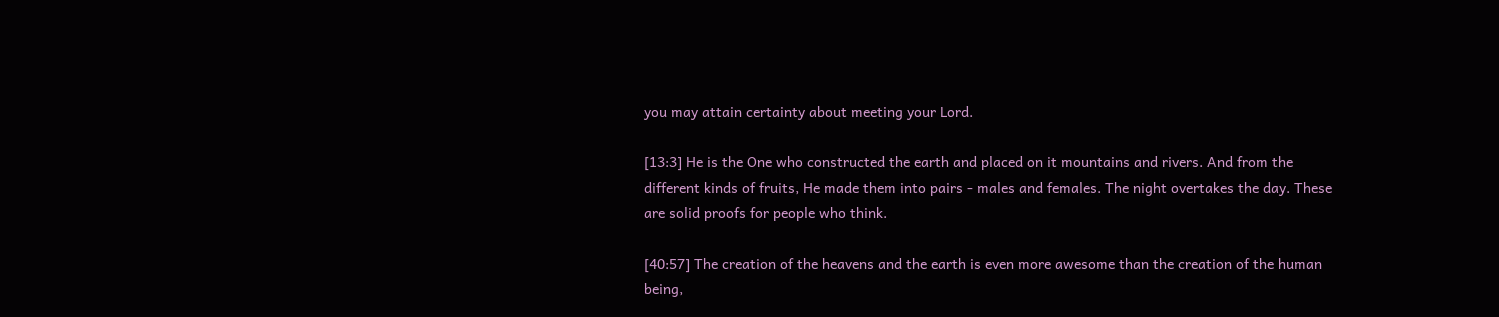you may attain certainty about meeting your Lord.

[13:3] He is the One who constructed the earth and placed on it mountains and rivers. And from the different kinds of fruits, He made them into pairs - males and females. The night overtakes the day. These are solid proofs for people who think.

[40:57] The creation of the heavens and the earth is even more awesome than the creation of the human being,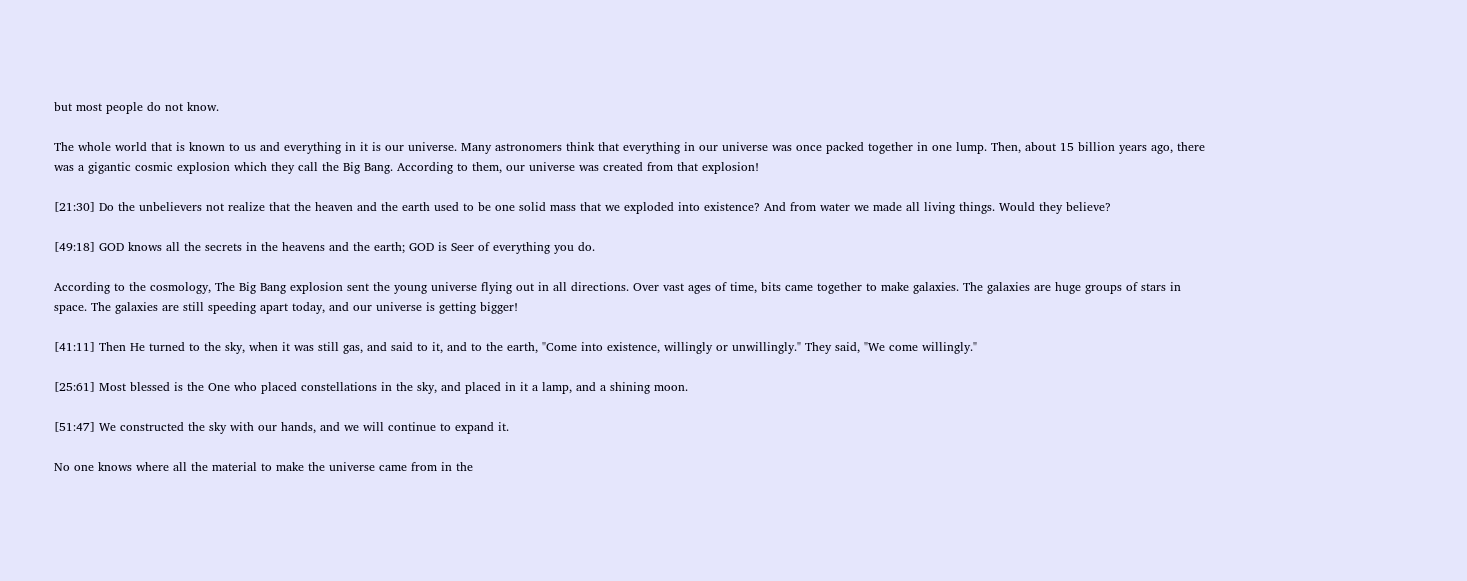but most people do not know.

The whole world that is known to us and everything in it is our universe. Many astronomers think that everything in our universe was once packed together in one lump. Then, about 15 billion years ago, there was a gigantic cosmic explosion which they call the Big Bang. According to them, our universe was created from that explosion!

[21:30] Do the unbelievers not realize that the heaven and the earth used to be one solid mass that we exploded into existence? And from water we made all living things. Would they believe?

[49:18] GOD knows all the secrets in the heavens and the earth; GOD is Seer of everything you do.

According to the cosmology, The Big Bang explosion sent the young universe flying out in all directions. Over vast ages of time, bits came together to make galaxies. The galaxies are huge groups of stars in space. The galaxies are still speeding apart today, and our universe is getting bigger!

[41:11] Then He turned to the sky, when it was still gas, and said to it, and to the earth, "Come into existence, willingly or unwillingly." They said, "We come willingly."

[25:61] Most blessed is the One who placed constellations in the sky, and placed in it a lamp, and a shining moon.

[51:47] We constructed the sky with our hands, and we will continue to expand it.

No one knows where all the material to make the universe came from in the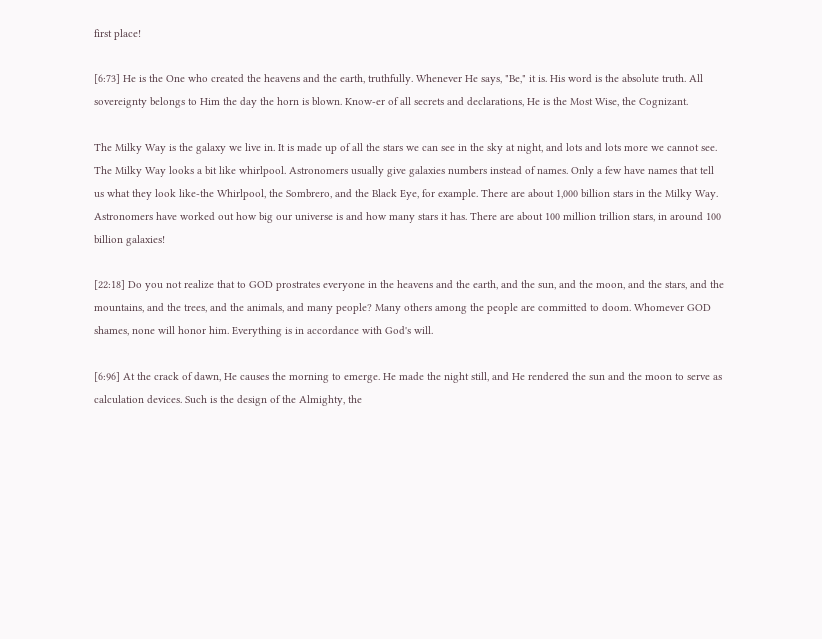first place!

[6:73] He is the One who created the heavens and the earth, truthfully. Whenever He says, "Be," it is. His word is the absolute truth. All sovereignty belongs to Him the day the horn is blown. Know-er of all secrets and declarations, He is the Most Wise, the Cognizant.

The Milky Way is the galaxy we live in. It is made up of all the stars we can see in the sky at night, and lots and lots more we cannot see. The Milky Way looks a bit like whirlpool. Astronomers usually give galaxies numbers instead of names. Only a few have names that tell us what they look like-the Whirlpool, the Sombrero, and the Black Eye, for example. There are about 1,000 billion stars in the Milky Way. Astronomers have worked out how big our universe is and how many stars it has. There are about 100 million trillion stars, in around 100 billion galaxies!

[22:18] Do you not realize that to GOD prostrates everyone in the heavens and the earth, and the sun, and the moon, and the stars, and the mountains, and the trees, and the animals, and many people? Many others among the people are committed to doom. Whomever GOD shames, none will honor him. Everything is in accordance with God's will.

[6:96] At the crack of dawn, He causes the morning to emerge. He made the night still, and He rendered the sun and the moon to serve as calculation devices. Such is the design of the Almighty, the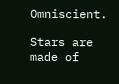Omniscient.

Stars are made of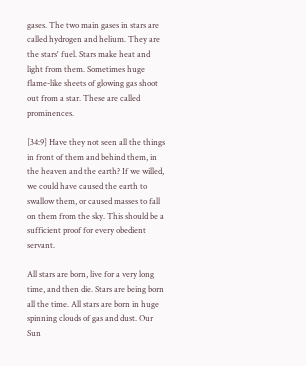gases. The two main gases in stars are called hydrogen and helium. They are the stars' fuel. Stars make heat and light from them. Sometimes huge flame-like sheets of glowing gas shoot out from a star. These are called prominences.

[34:9] Have they not seen all the things in front of them and behind them, in the heaven and the earth? If we willed, we could have caused the earth to swallow them, or caused masses to fall on them from the sky. This should be a sufficient proof for every obedient servant.

All stars are born, live for a very long time, and then die. Stars are being born all the time. All stars are born in huge spinning clouds of gas and dust. Our Sun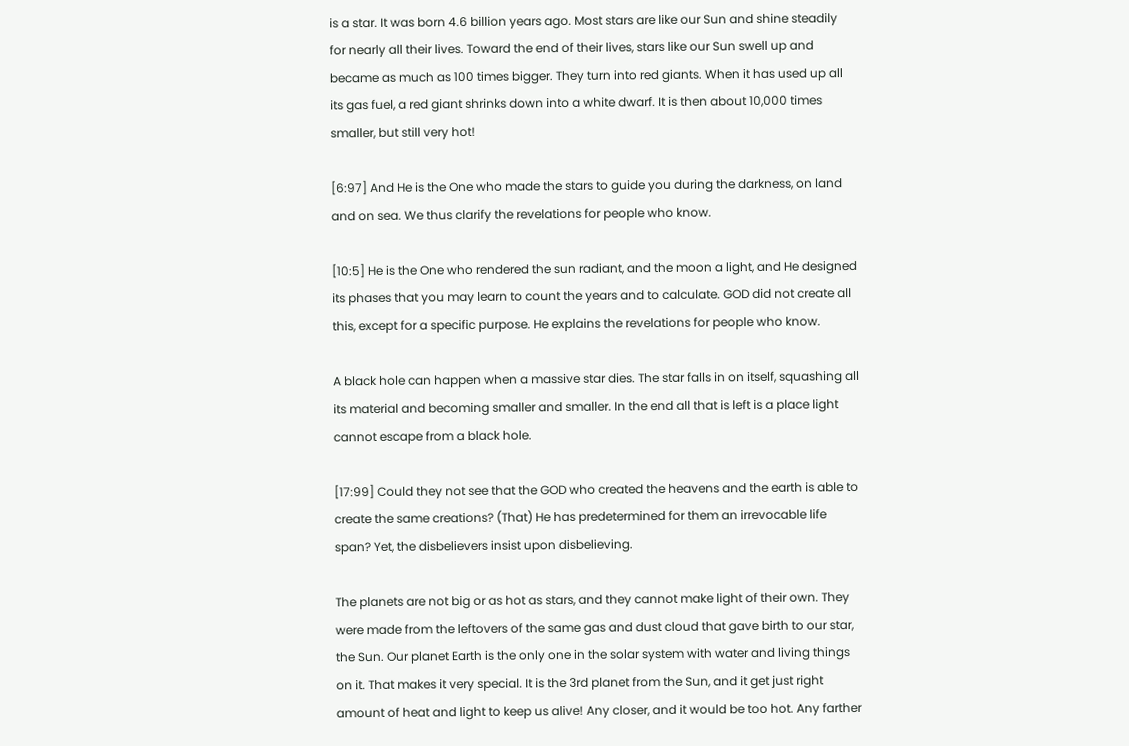is a star. It was born 4.6 billion years ago. Most stars are like our Sun and shine steadily for nearly all their lives. Toward the end of their lives, stars like our Sun swell up and became as much as 100 times bigger. They turn into red giants. When it has used up all its gas fuel, a red giant shrinks down into a white dwarf. It is then about 10,000 times smaller, but still very hot!

[6:97] And He is the One who made the stars to guide you during the darkness, on land and on sea. We thus clarify the revelations for people who know.

[10:5] He is the One who rendered the sun radiant, and the moon a light, and He designed its phases that you may learn to count the years and to calculate. GOD did not create all this, except for a specific purpose. He explains the revelations for people who know.

A black hole can happen when a massive star dies. The star falls in on itself, squashing all its material and becoming smaller and smaller. In the end all that is left is a place light cannot escape from a black hole.

[17:99] Could they not see that the GOD who created the heavens and the earth is able to create the same creations? (That) He has predetermined for them an irrevocable life span? Yet, the disbelievers insist upon disbelieving.

The planets are not big or as hot as stars, and they cannot make light of their own. They were made from the leftovers of the same gas and dust cloud that gave birth to our star, the Sun. Our planet Earth is the only one in the solar system with water and living things on it. That makes it very special. It is the 3rd planet from the Sun, and it get just right amount of heat and light to keep us alive! Any closer, and it would be too hot. Any farther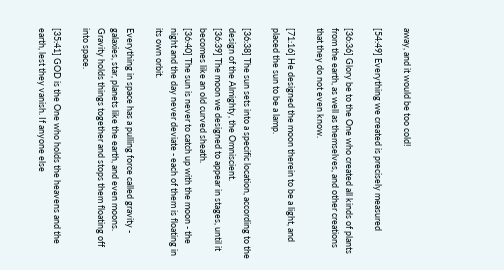away, and it would be too cold!

[54:49] Everything we created is precisely measured

[36:36] Glory be to the One who created all kinds of plants from the earth, as well as themselves, and other creations that they do not even know.

[71:16] He designed the moon therein to be a light, and placed the sun to be a lamp.

[36:38] The sun sets into a specific location, according to the design of the Almighty, the Omniscient.
[36:39] The moon we designed to appear in stages, until it becomes like an old curved sheath.
[36:40] The sun is never to catch up with the moon - the night and the day never deviate - each of them is floating in its own orbit.

Everything in space has a pulling force called gravity - galaxies, star, planets like the earth, and even moons. Gravity holds things together and stops them floating off into space.

[35:41] GOD is the One who holds the heavens and the earth, lest they vanish. If anyone else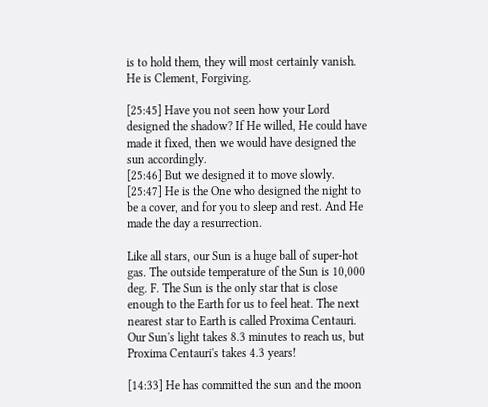is to hold them, they will most certainly vanish. He is Clement, Forgiving.

[25:45] Have you not seen how your Lord designed the shadow? If He willed, He could have made it fixed, then we would have designed the sun accordingly.
[25:46] But we designed it to move slowly.
[25:47] He is the One who designed the night to be a cover, and for you to sleep and rest. And He made the day a resurrection.

Like all stars, our Sun is a huge ball of super-hot gas. The outside temperature of the Sun is 10,000 deg. F. The Sun is the only star that is close enough to the Earth for us to feel heat. The next nearest star to Earth is called Proxima Centauri. Our Sun's light takes 8.3 minutes to reach us, but Proxima Centauri's takes 4.3 years!

[14:33] He has committed the sun and the moon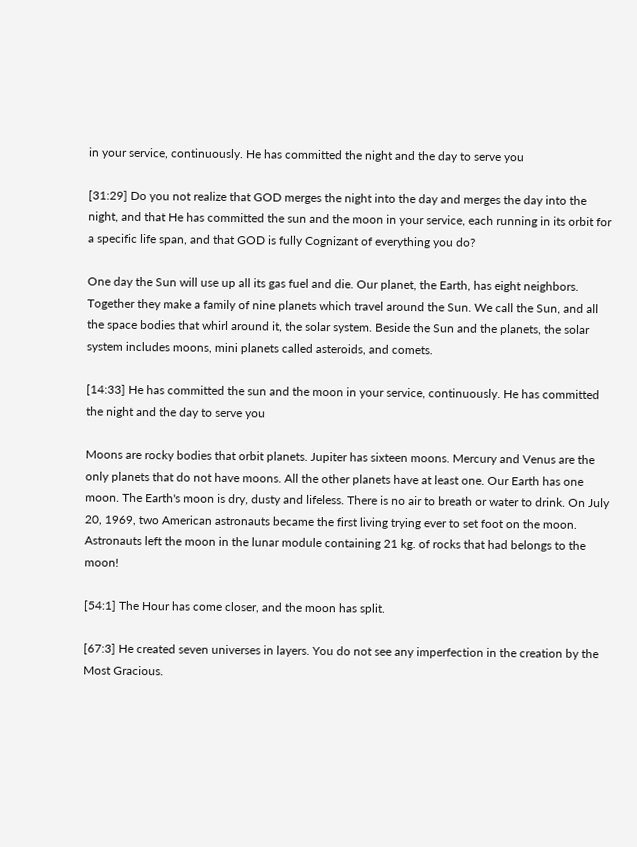in your service, continuously. He has committed the night and the day to serve you

[31:29] Do you not realize that GOD merges the night into the day and merges the day into the night, and that He has committed the sun and the moon in your service, each running in its orbit for a specific life span, and that GOD is fully Cognizant of everything you do?

One day the Sun will use up all its gas fuel and die. Our planet, the Earth, has eight neighbors. Together they make a family of nine planets which travel around the Sun. We call the Sun, and all the space bodies that whirl around it, the solar system. Beside the Sun and the planets, the solar system includes moons, mini planets called asteroids, and comets.

[14:33] He has committed the sun and the moon in your service, continuously. He has committed the night and the day to serve you

Moons are rocky bodies that orbit planets. Jupiter has sixteen moons. Mercury and Venus are the only planets that do not have moons. All the other planets have at least one. Our Earth has one moon. The Earth's moon is dry, dusty and lifeless. There is no air to breath or water to drink. On July 20, 1969, two American astronauts became the first living trying ever to set foot on the moon. Astronauts left the moon in the lunar module containing 21 kg. of rocks that had belongs to the moon!

[54:1] The Hour has come closer, and the moon has split.

[67:3] He created seven universes in layers. You do not see any imperfection in the creation by the Most Gracious.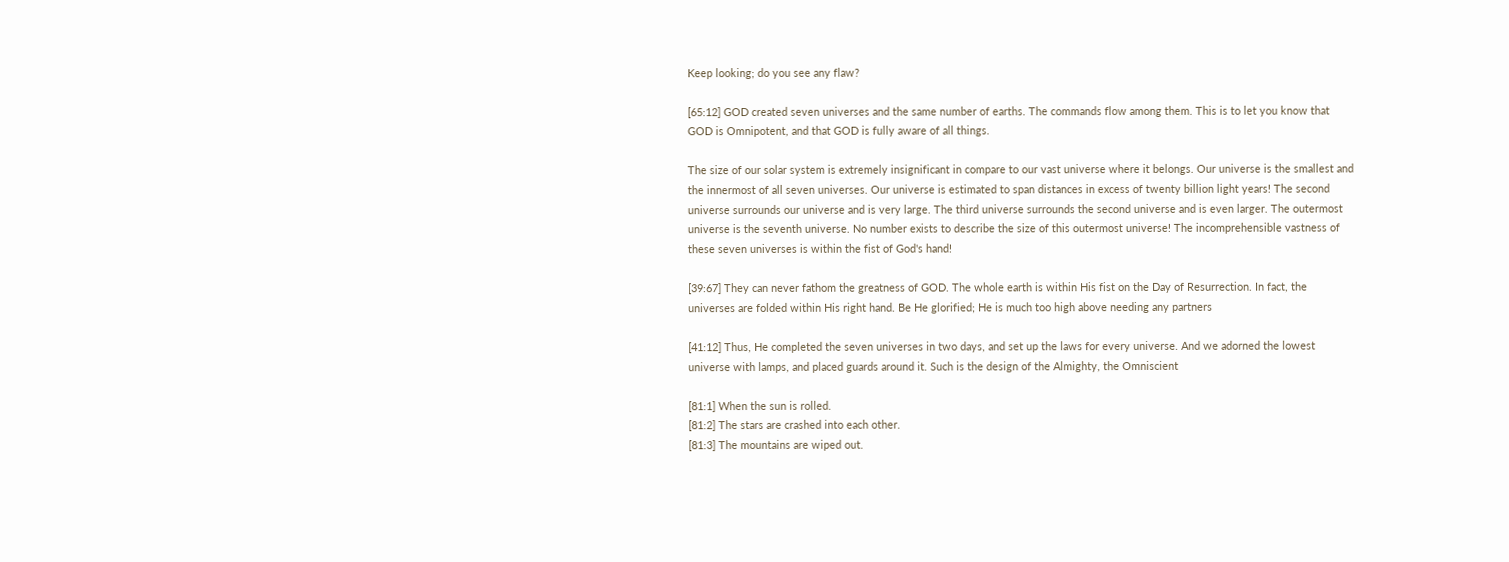Keep looking; do you see any flaw?

[65:12] GOD created seven universes and the same number of earths. The commands flow among them. This is to let you know that GOD is Omnipotent, and that GOD is fully aware of all things.

The size of our solar system is extremely insignificant in compare to our vast universe where it belongs. Our universe is the smallest and the innermost of all seven universes. Our universe is estimated to span distances in excess of twenty billion light years! The second universe surrounds our universe and is very large. The third universe surrounds the second universe and is even larger. The outermost universe is the seventh universe. No number exists to describe the size of this outermost universe! The incomprehensible vastness of these seven universes is within the fist of God's hand!

[39:67] They can never fathom the greatness of GOD. The whole earth is within His fist on the Day of Resurrection. In fact, the universes are folded within His right hand. Be He glorified; He is much too high above needing any partners

[41:12] Thus, He completed the seven universes in two days, and set up the laws for every universe. And we adorned the lowest universe with lamps, and placed guards around it. Such is the design of the Almighty, the Omniscient

[81:1] When the sun is rolled.
[81:2] The stars are crashed into each other.
[81:3] The mountains are wiped out.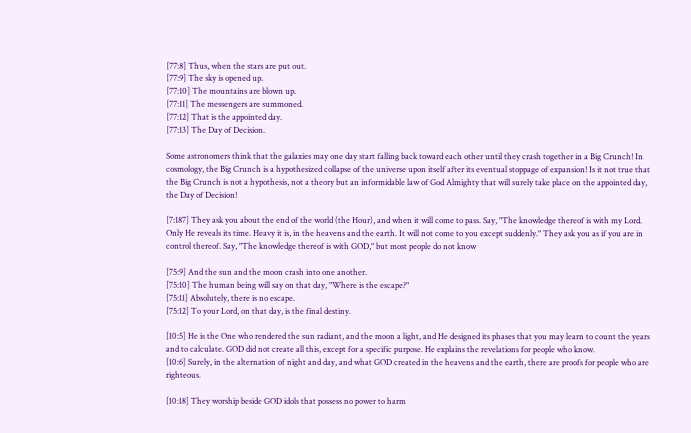[77:8] Thus, when the stars are put out.
[77:9] The sky is opened up.
[77:10] The mountains are blown up.
[77:11] The messengers are summoned.
[77:12] That is the appointed day.
[77:13] The Day of Decision.

Some astronomers think that the galaxies may one day start falling back toward each other until they crash together in a Big Crunch! In cosmology, the Big Crunch is a hypothesized collapse of the universe upon itself after its eventual stoppage of expansion! Is it not true that the Big Crunch is not a hypothesis, not a theory but an informidable law of God Almighty that will surely take place on the appointed day, the Day of Decision!

[7:187] They ask you about the end of the world (the Hour), and when it will come to pass. Say, "The knowledge thereof is with my Lord. Only He reveals its time. Heavy it is, in the heavens and the earth. It will not come to you except suddenly." They ask you as if you are in control thereof. Say, "The knowledge thereof is with GOD," but most people do not know

[75:9] And the sun and the moon crash into one another.
[75:10] The human being will say on that day, "Where is the escape?"
[75:11] Absolutely, there is no escape.
[75:12] To your Lord, on that day, is the final destiny.

[10:5] He is the One who rendered the sun radiant, and the moon a light, and He designed its phases that you may learn to count the years and to calculate. GOD did not create all this, except for a specific purpose. He explains the revelations for people who know.
[10:6] Surely, in the alternation of night and day, and what GOD created in the heavens and the earth, there are proofs for people who are righteous.

[10:18] They worship beside GOD idols that possess no power to harm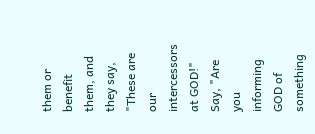them or benefit them, and they say, "These are our intercessors at GOD!" Say, "Are you informing GOD of something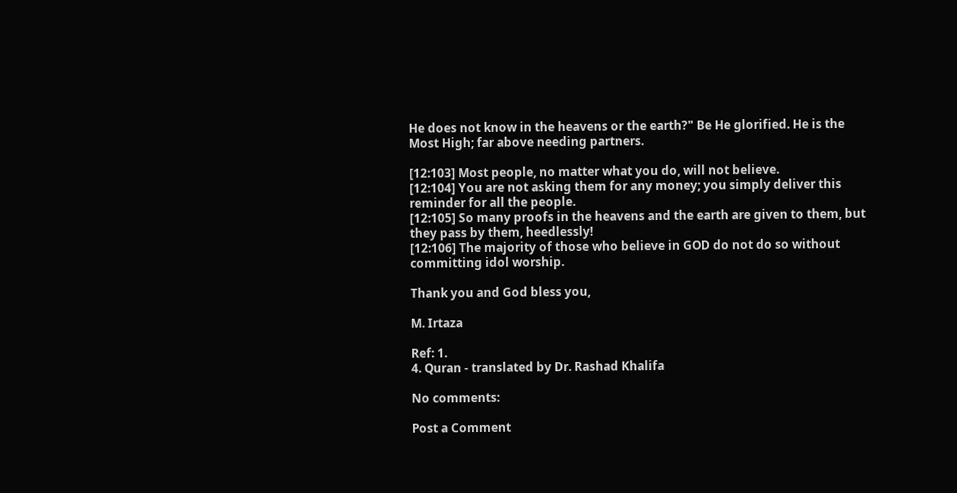He does not know in the heavens or the earth?" Be He glorified. He is the Most High; far above needing partners.

[12:103] Most people, no matter what you do, will not believe.
[12:104] You are not asking them for any money; you simply deliver this reminder for all the people.
[12:105] So many proofs in the heavens and the earth are given to them, but they pass by them, heedlessly!
[12:106] The majority of those who believe in GOD do not do so without committing idol worship.

Thank you and God bless you,

M. Irtaza

Ref: 1.
4. Quran - translated by Dr. Rashad Khalifa

No comments:

Post a Comment